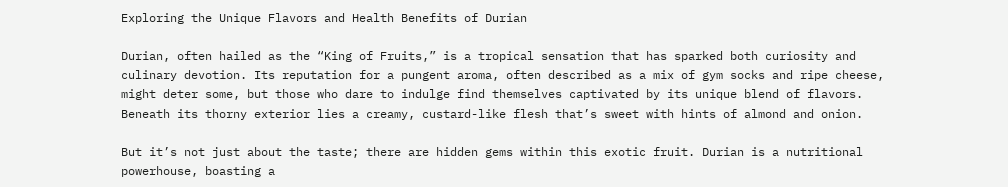Exploring the Unique Flavors and Health Benefits of Durian

Durian, often hailed as the “King of Fruits,” is a tropical sensation that has sparked both curiosity and culinary devotion. Its reputation for a pungent aroma, often described as a mix of gym socks and ripe cheese, might deter some, but those who dare to indulge find themselves captivated by its unique blend of flavors. Beneath its thorny exterior lies a creamy, custard-like flesh that’s sweet with hints of almond and onion.

But it’s not just about the taste; there are hidden gems within this exotic fruit. Durian is a nutritional powerhouse, boasting a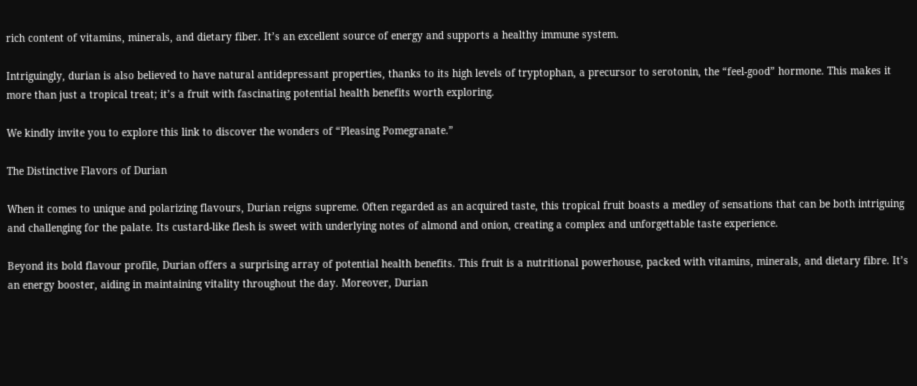rich content of vitamins, minerals, and dietary fiber. It’s an excellent source of energy and supports a healthy immune system.

Intriguingly, durian is also believed to have natural antidepressant properties, thanks to its high levels of tryptophan, a precursor to serotonin, the “feel-good” hormone. This makes it more than just a tropical treat; it’s a fruit with fascinating potential health benefits worth exploring.

We kindly invite you to explore this link to discover the wonders of “Pleasing Pomegranate.”

The Distinctive Flavors of Durian

When it comes to unique and polarizing flavours, Durian reigns supreme. Often regarded as an acquired taste, this tropical fruit boasts a medley of sensations that can be both intriguing and challenging for the palate. Its custard-like flesh is sweet with underlying notes of almond and onion, creating a complex and unforgettable taste experience.

Beyond its bold flavour profile, Durian offers a surprising array of potential health benefits. This fruit is a nutritional powerhouse, packed with vitamins, minerals, and dietary fibre. It’s an energy booster, aiding in maintaining vitality throughout the day. Moreover, Durian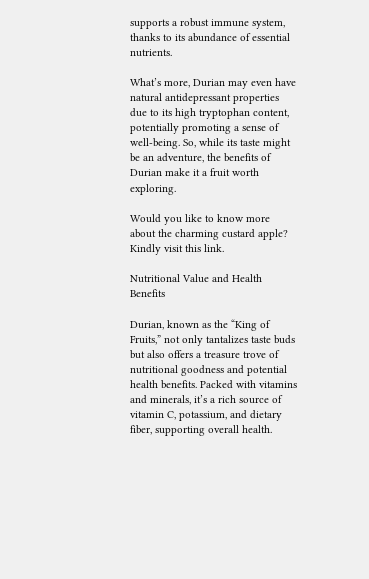supports a robust immune system, thanks to its abundance of essential nutrients.

What’s more, Durian may even have natural antidepressant properties due to its high tryptophan content, potentially promoting a sense of well-being. So, while its taste might be an adventure, the benefits of Durian make it a fruit worth exploring.

Would you like to know more about the charming custard apple? Kindly visit this link.

Nutritional Value and Health Benefits

Durian, known as the “King of Fruits,” not only tantalizes taste buds but also offers a treasure trove of nutritional goodness and potential health benefits. Packed with vitamins and minerals, it’s a rich source of vitamin C, potassium, and dietary fiber, supporting overall health.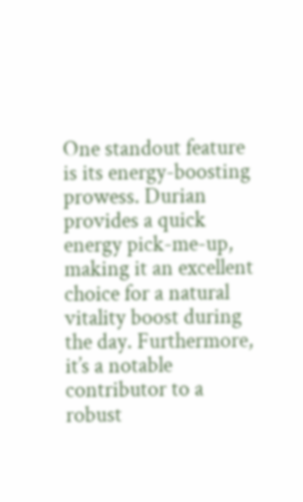One standout feature is its energy-boosting prowess. Durian provides a quick energy pick-me-up, making it an excellent choice for a natural vitality boost during the day. Furthermore, it’s a notable contributor to a robust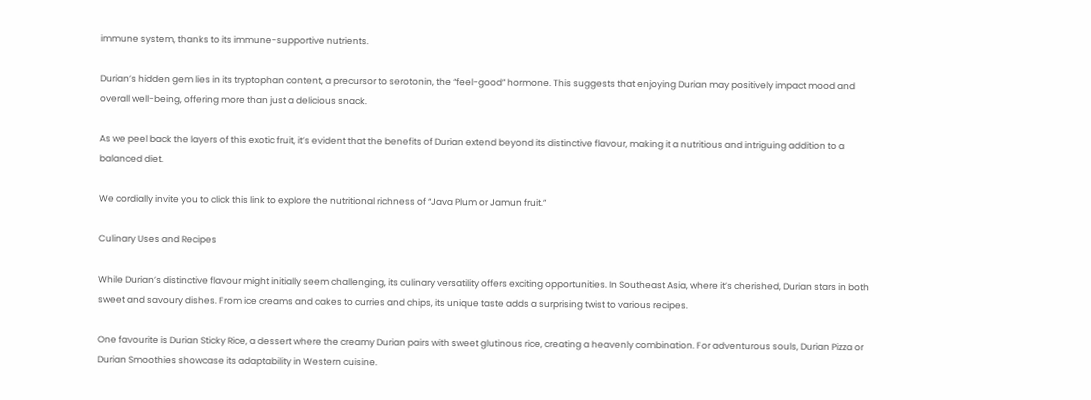immune system, thanks to its immune-supportive nutrients.

Durian’s hidden gem lies in its tryptophan content, a precursor to serotonin, the “feel-good” hormone. This suggests that enjoying Durian may positively impact mood and overall well-being, offering more than just a delicious snack.

As we peel back the layers of this exotic fruit, it’s evident that the benefits of Durian extend beyond its distinctive flavour, making it a nutritious and intriguing addition to a balanced diet.

We cordially invite you to click this link to explore the nutritional richness of “Java Plum or Jamun fruit.”

Culinary Uses and Recipes

While Durian’s distinctive flavour might initially seem challenging, its culinary versatility offers exciting opportunities. In Southeast Asia, where it’s cherished, Durian stars in both sweet and savoury dishes. From ice creams and cakes to curries and chips, its unique taste adds a surprising twist to various recipes.

One favourite is Durian Sticky Rice, a dessert where the creamy Durian pairs with sweet glutinous rice, creating a heavenly combination. For adventurous souls, Durian Pizza or Durian Smoothies showcase its adaptability in Western cuisine.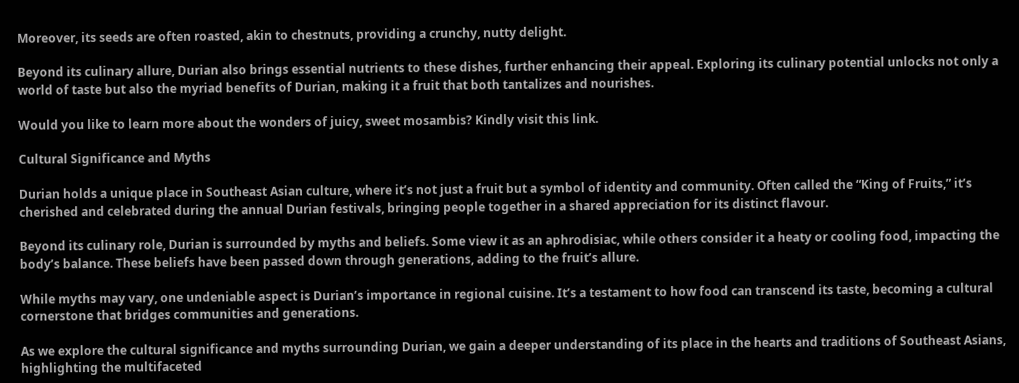Moreover, its seeds are often roasted, akin to chestnuts, providing a crunchy, nutty delight.

Beyond its culinary allure, Durian also brings essential nutrients to these dishes, further enhancing their appeal. Exploring its culinary potential unlocks not only a world of taste but also the myriad benefits of Durian, making it a fruit that both tantalizes and nourishes.

Would you like to learn more about the wonders of juicy, sweet mosambis? Kindly visit this link.

Cultural Significance and Myths

Durian holds a unique place in Southeast Asian culture, where it’s not just a fruit but a symbol of identity and community. Often called the “King of Fruits,” it’s cherished and celebrated during the annual Durian festivals, bringing people together in a shared appreciation for its distinct flavour.

Beyond its culinary role, Durian is surrounded by myths and beliefs. Some view it as an aphrodisiac, while others consider it a heaty or cooling food, impacting the body’s balance. These beliefs have been passed down through generations, adding to the fruit’s allure.

While myths may vary, one undeniable aspect is Durian’s importance in regional cuisine. It’s a testament to how food can transcend its taste, becoming a cultural cornerstone that bridges communities and generations.

As we explore the cultural significance and myths surrounding Durian, we gain a deeper understanding of its place in the hearts and traditions of Southeast Asians, highlighting the multifaceted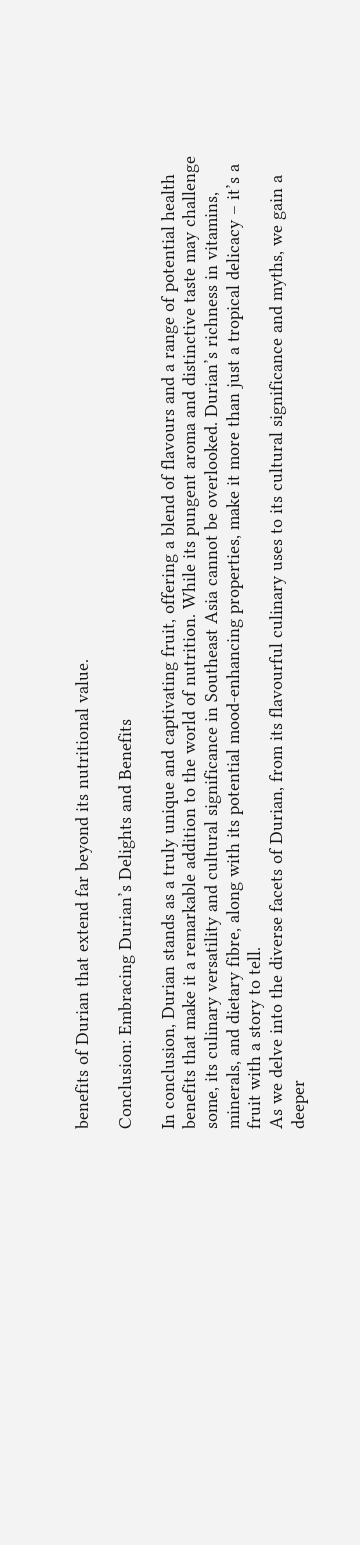benefits of Durian that extend far beyond its nutritional value.

Conclusion: Embracing Durian’s Delights and Benefits

In conclusion, Durian stands as a truly unique and captivating fruit, offering a blend of flavours and a range of potential health benefits that make it a remarkable addition to the world of nutrition. While its pungent aroma and distinctive taste may challenge some, its culinary versatility and cultural significance in Southeast Asia cannot be overlooked. Durian’s richness in vitamins, minerals, and dietary fibre, along with its potential mood-enhancing properties, make it more than just a tropical delicacy – it’s a fruit with a story to tell.
As we delve into the diverse facets of Durian, from its flavourful culinary uses to its cultural significance and myths, we gain a deeper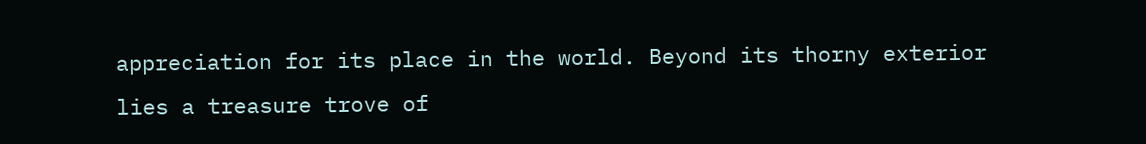appreciation for its place in the world. Beyond its thorny exterior lies a treasure trove of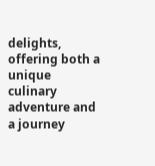delights, offering both a unique culinary adventure and a journey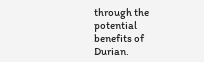through the potential benefits of Durian.